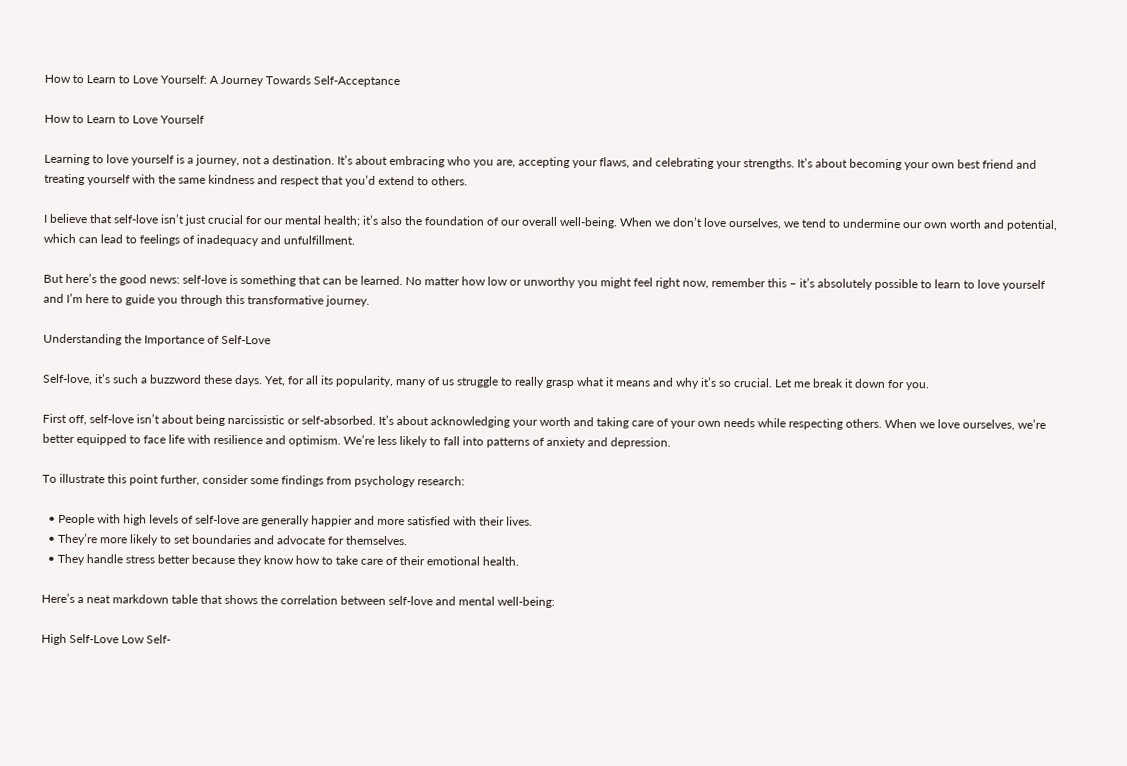How to Learn to Love Yourself: A Journey Towards Self-Acceptance

How to Learn to Love Yourself

Learning to love yourself is a journey, not a destination. It’s about embracing who you are, accepting your flaws, and celebrating your strengths. It’s about becoming your own best friend and treating yourself with the same kindness and respect that you’d extend to others.

I believe that self-love isn’t just crucial for our mental health; it’s also the foundation of our overall well-being. When we don’t love ourselves, we tend to undermine our own worth and potential, which can lead to feelings of inadequacy and unfulfillment.

But here’s the good news: self-love is something that can be learned. No matter how low or unworthy you might feel right now, remember this – it’s absolutely possible to learn to love yourself and I’m here to guide you through this transformative journey.

Understanding the Importance of Self-Love

Self-love, it’s such a buzzword these days. Yet, for all its popularity, many of us struggle to really grasp what it means and why it’s so crucial. Let me break it down for you.

First off, self-love isn’t about being narcissistic or self-absorbed. It’s about acknowledging your worth and taking care of your own needs while respecting others. When we love ourselves, we’re better equipped to face life with resilience and optimism. We’re less likely to fall into patterns of anxiety and depression.

To illustrate this point further, consider some findings from psychology research:

  • People with high levels of self-love are generally happier and more satisfied with their lives.
  • They’re more likely to set boundaries and advocate for themselves.
  • They handle stress better because they know how to take care of their emotional health.

Here’s a neat markdown table that shows the correlation between self-love and mental well-being:

High Self-Love Low Self-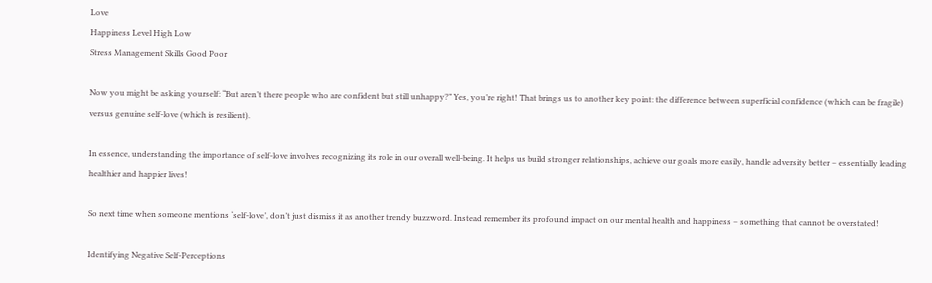Love
Happiness Level High Low
Stress Management Skills Good Poor

Now you might be asking yourself: “But aren’t there people who are confident but still unhappy?” Yes, you’re right! That brings us to another key point: the difference between superficial confidence (which can be fragile) versus genuine self-love (which is resilient).

In essence, understanding the importance of self-love involves recognizing its role in our overall well-being. It helps us build stronger relationships, achieve our goals more easily, handle adversity better – essentially leading healthier and happier lives!

So next time when someone mentions ‘self-love’, don’t just dismiss it as another trendy buzzword. Instead remember its profound impact on our mental health and happiness – something that cannot be overstated!

Identifying Negative Self-Perceptions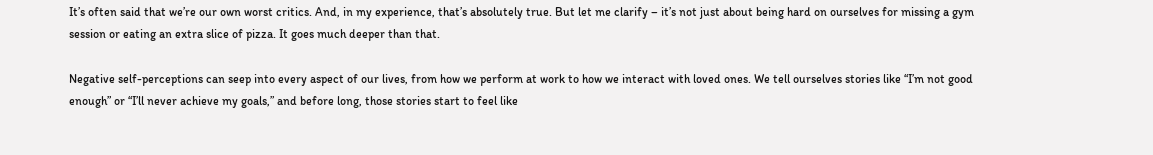It’s often said that we’re our own worst critics. And, in my experience, that’s absolutely true. But let me clarify – it’s not just about being hard on ourselves for missing a gym session or eating an extra slice of pizza. It goes much deeper than that.

Negative self-perceptions can seep into every aspect of our lives, from how we perform at work to how we interact with loved ones. We tell ourselves stories like “I’m not good enough” or “I’ll never achieve my goals,” and before long, those stories start to feel like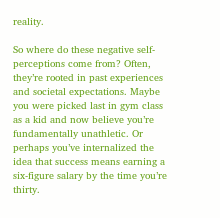reality.

So where do these negative self-perceptions come from? Often, they’re rooted in past experiences and societal expectations. Maybe you were picked last in gym class as a kid and now believe you’re fundamentally unathletic. Or perhaps you’ve internalized the idea that success means earning a six-figure salary by the time you’re thirty.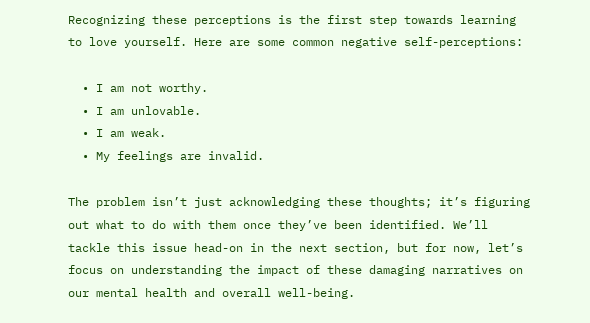Recognizing these perceptions is the first step towards learning to love yourself. Here are some common negative self-perceptions:

  • I am not worthy.
  • I am unlovable.
  • I am weak.
  • My feelings are invalid.

The problem isn’t just acknowledging these thoughts; it’s figuring out what to do with them once they’ve been identified. We’ll tackle this issue head-on in the next section, but for now, let’s focus on understanding the impact of these damaging narratives on our mental health and overall well-being.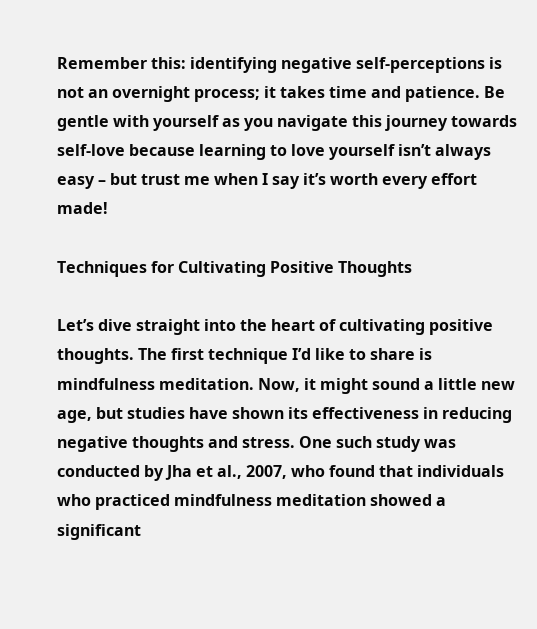Remember this: identifying negative self-perceptions is not an overnight process; it takes time and patience. Be gentle with yourself as you navigate this journey towards self-love because learning to love yourself isn’t always easy – but trust me when I say it’s worth every effort made!

Techniques for Cultivating Positive Thoughts

Let’s dive straight into the heart of cultivating positive thoughts. The first technique I’d like to share is mindfulness meditation. Now, it might sound a little new age, but studies have shown its effectiveness in reducing negative thoughts and stress. One such study was conducted by Jha et al., 2007, who found that individuals who practiced mindfulness meditation showed a significant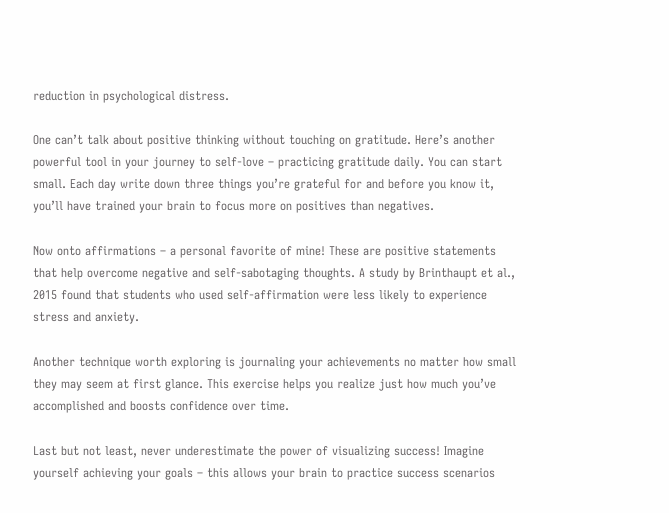reduction in psychological distress.

One can’t talk about positive thinking without touching on gratitude. Here’s another powerful tool in your journey to self-love – practicing gratitude daily. You can start small. Each day write down three things you’re grateful for and before you know it, you’ll have trained your brain to focus more on positives than negatives.

Now onto affirmations – a personal favorite of mine! These are positive statements that help overcome negative and self-sabotaging thoughts. A study by Brinthaupt et al., 2015 found that students who used self-affirmation were less likely to experience stress and anxiety.

Another technique worth exploring is journaling your achievements no matter how small they may seem at first glance. This exercise helps you realize just how much you’ve accomplished and boosts confidence over time.

Last but not least, never underestimate the power of visualizing success! Imagine yourself achieving your goals – this allows your brain to practice success scenarios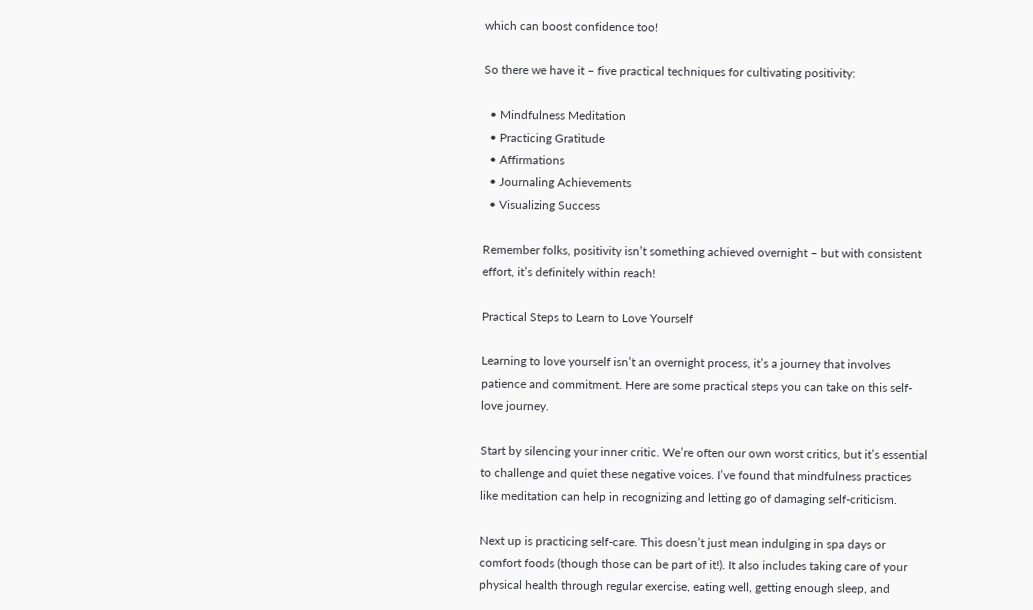which can boost confidence too!

So there we have it – five practical techniques for cultivating positivity:

  • Mindfulness Meditation
  • Practicing Gratitude
  • Affirmations
  • Journaling Achievements
  • Visualizing Success

Remember folks, positivity isn’t something achieved overnight – but with consistent effort, it’s definitely within reach!

Practical Steps to Learn to Love Yourself

Learning to love yourself isn’t an overnight process, it’s a journey that involves patience and commitment. Here are some practical steps you can take on this self-love journey.

Start by silencing your inner critic. We’re often our own worst critics, but it’s essential to challenge and quiet these negative voices. I’ve found that mindfulness practices like meditation can help in recognizing and letting go of damaging self-criticism.

Next up is practicing self-care. This doesn’t just mean indulging in spa days or comfort foods (though those can be part of it!). It also includes taking care of your physical health through regular exercise, eating well, getting enough sleep, and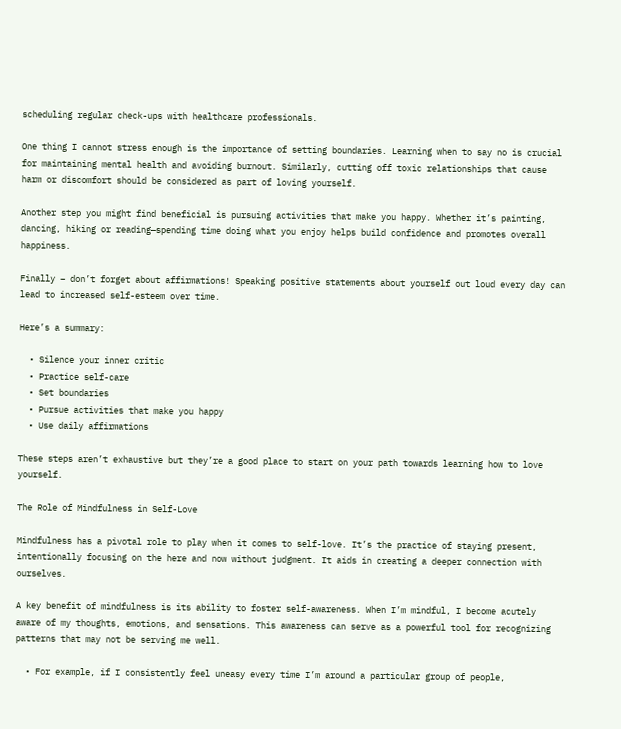scheduling regular check-ups with healthcare professionals.

One thing I cannot stress enough is the importance of setting boundaries. Learning when to say no is crucial for maintaining mental health and avoiding burnout. Similarly, cutting off toxic relationships that cause harm or discomfort should be considered as part of loving yourself.

Another step you might find beneficial is pursuing activities that make you happy. Whether it’s painting, dancing, hiking or reading—spending time doing what you enjoy helps build confidence and promotes overall happiness.

Finally – don’t forget about affirmations! Speaking positive statements about yourself out loud every day can lead to increased self-esteem over time.

Here’s a summary:

  • Silence your inner critic
  • Practice self-care
  • Set boundaries
  • Pursue activities that make you happy
  • Use daily affirmations

These steps aren’t exhaustive but they’re a good place to start on your path towards learning how to love yourself.

The Role of Mindfulness in Self-Love

Mindfulness has a pivotal role to play when it comes to self-love. It’s the practice of staying present, intentionally focusing on the here and now without judgment. It aids in creating a deeper connection with ourselves.

A key benefit of mindfulness is its ability to foster self-awareness. When I’m mindful, I become acutely aware of my thoughts, emotions, and sensations. This awareness can serve as a powerful tool for recognizing patterns that may not be serving me well.

  • For example, if I consistently feel uneasy every time I’m around a particular group of people,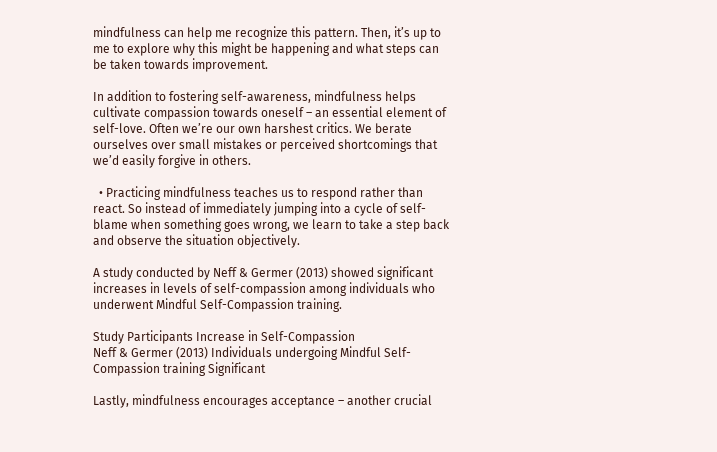mindfulness can help me recognize this pattern. Then, it’s up to me to explore why this might be happening and what steps can be taken towards improvement.

In addition to fostering self-awareness, mindfulness helps cultivate compassion towards oneself – an essential element of self-love. Often we’re our own harshest critics. We berate ourselves over small mistakes or perceived shortcomings that we’d easily forgive in others.

  • Practicing mindfulness teaches us to respond rather than react. So instead of immediately jumping into a cycle of self-blame when something goes wrong, we learn to take a step back and observe the situation objectively.

A study conducted by Neff & Germer (2013) showed significant increases in levels of self-compassion among individuals who underwent Mindful Self-Compassion training.

Study Participants Increase in Self-Compassion
Neff & Germer (2013) Individuals undergoing Mindful Self-Compassion training Significant

Lastly, mindfulness encourages acceptance – another crucial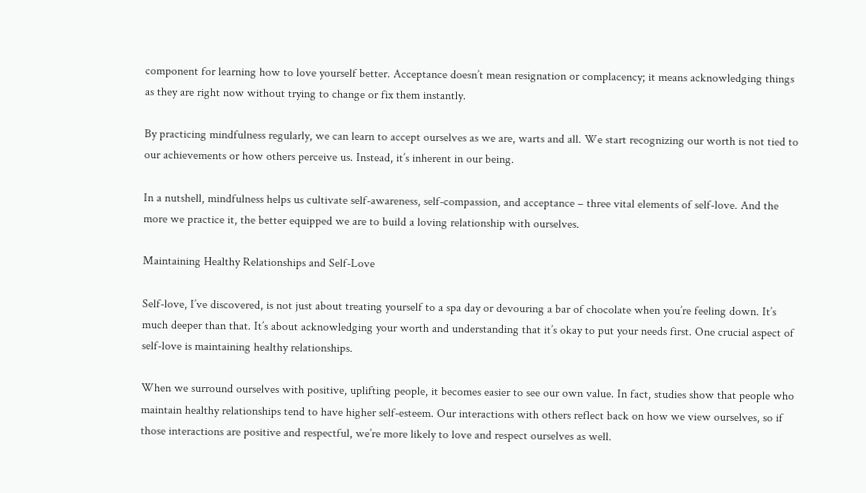component for learning how to love yourself better. Acceptance doesn’t mean resignation or complacency; it means acknowledging things as they are right now without trying to change or fix them instantly.

By practicing mindfulness regularly, we can learn to accept ourselves as we are, warts and all. We start recognizing our worth is not tied to our achievements or how others perceive us. Instead, it’s inherent in our being.

In a nutshell, mindfulness helps us cultivate self-awareness, self-compassion, and acceptance – three vital elements of self-love. And the more we practice it, the better equipped we are to build a loving relationship with ourselves.

Maintaining Healthy Relationships and Self-Love

Self-love, I’ve discovered, is not just about treating yourself to a spa day or devouring a bar of chocolate when you’re feeling down. It’s much deeper than that. It’s about acknowledging your worth and understanding that it’s okay to put your needs first. One crucial aspect of self-love is maintaining healthy relationships.

When we surround ourselves with positive, uplifting people, it becomes easier to see our own value. In fact, studies show that people who maintain healthy relationships tend to have higher self-esteem. Our interactions with others reflect back on how we view ourselves, so if those interactions are positive and respectful, we’re more likely to love and respect ourselves as well.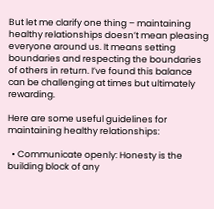But let me clarify one thing – maintaining healthy relationships doesn’t mean pleasing everyone around us. It means setting boundaries and respecting the boundaries of others in return. I’ve found this balance can be challenging at times but ultimately rewarding.

Here are some useful guidelines for maintaining healthy relationships:

  • Communicate openly: Honesty is the building block of any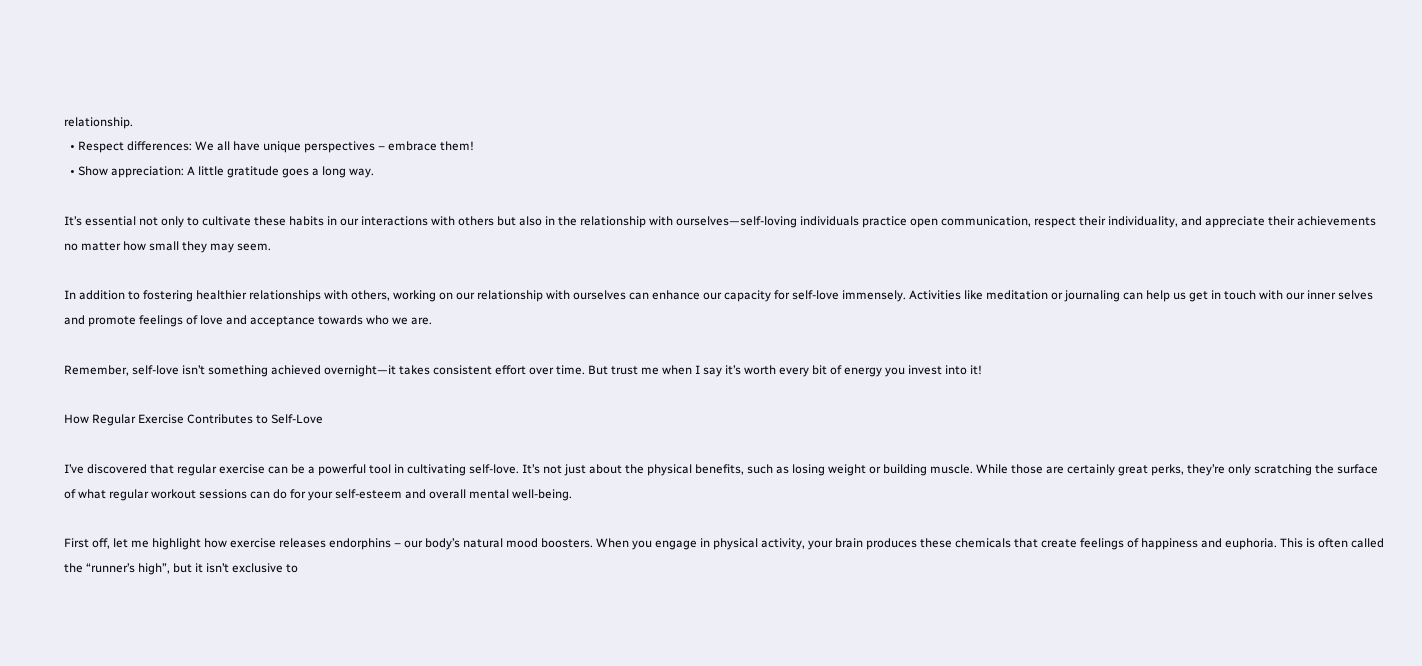relationship.
  • Respect differences: We all have unique perspectives – embrace them!
  • Show appreciation: A little gratitude goes a long way.

It’s essential not only to cultivate these habits in our interactions with others but also in the relationship with ourselves—self-loving individuals practice open communication, respect their individuality, and appreciate their achievements no matter how small they may seem.

In addition to fostering healthier relationships with others, working on our relationship with ourselves can enhance our capacity for self-love immensely. Activities like meditation or journaling can help us get in touch with our inner selves and promote feelings of love and acceptance towards who we are.

Remember, self-love isn’t something achieved overnight—it takes consistent effort over time. But trust me when I say it’s worth every bit of energy you invest into it!

How Regular Exercise Contributes to Self-Love

I’ve discovered that regular exercise can be a powerful tool in cultivating self-love. It’s not just about the physical benefits, such as losing weight or building muscle. While those are certainly great perks, they’re only scratching the surface of what regular workout sessions can do for your self-esteem and overall mental well-being.

First off, let me highlight how exercise releases endorphins – our body’s natural mood boosters. When you engage in physical activity, your brain produces these chemicals that create feelings of happiness and euphoria. This is often called the “runner’s high”, but it isn’t exclusive to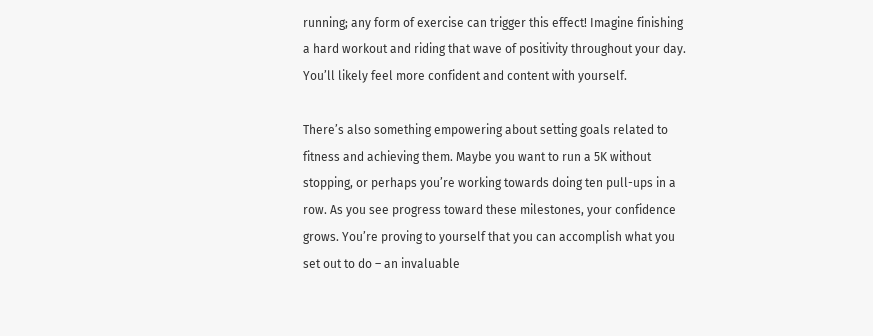running; any form of exercise can trigger this effect! Imagine finishing a hard workout and riding that wave of positivity throughout your day. You’ll likely feel more confident and content with yourself.

There’s also something empowering about setting goals related to fitness and achieving them. Maybe you want to run a 5K without stopping, or perhaps you’re working towards doing ten pull-ups in a row. As you see progress toward these milestones, your confidence grows. You’re proving to yourself that you can accomplish what you set out to do – an invaluable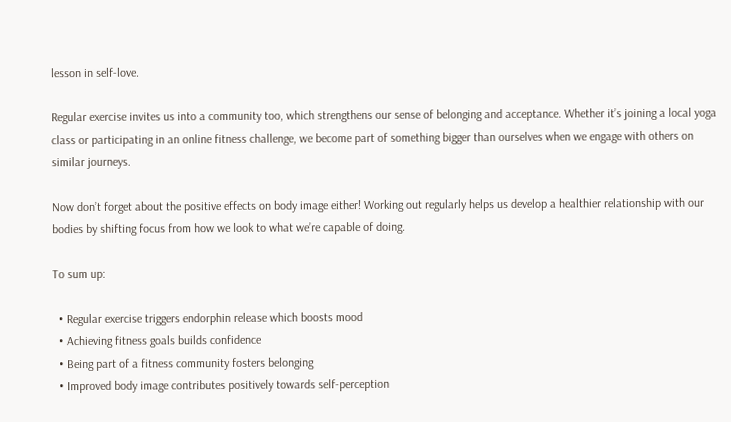lesson in self-love.

Regular exercise invites us into a community too, which strengthens our sense of belonging and acceptance. Whether it’s joining a local yoga class or participating in an online fitness challenge, we become part of something bigger than ourselves when we engage with others on similar journeys.

Now don’t forget about the positive effects on body image either! Working out regularly helps us develop a healthier relationship with our bodies by shifting focus from how we look to what we’re capable of doing.

To sum up:

  • Regular exercise triggers endorphin release which boosts mood
  • Achieving fitness goals builds confidence
  • Being part of a fitness community fosters belonging
  • Improved body image contributes positively towards self-perception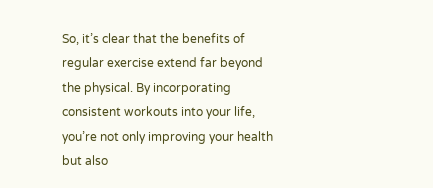So, it’s clear that the benefits of regular exercise extend far beyond the physical. By incorporating consistent workouts into your life, you’re not only improving your health but also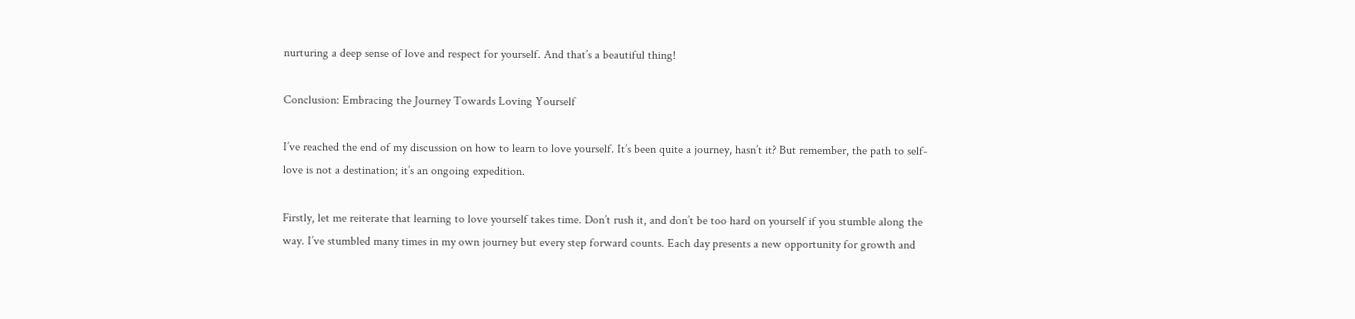nurturing a deep sense of love and respect for yourself. And that’s a beautiful thing!

Conclusion: Embracing the Journey Towards Loving Yourself

I’ve reached the end of my discussion on how to learn to love yourself. It’s been quite a journey, hasn’t it? But remember, the path to self-love is not a destination; it’s an ongoing expedition.

Firstly, let me reiterate that learning to love yourself takes time. Don’t rush it, and don’t be too hard on yourself if you stumble along the way. I’ve stumbled many times in my own journey but every step forward counts. Each day presents a new opportunity for growth and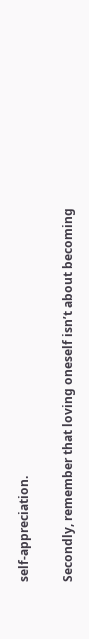self-appreciation.

Secondly, remember that loving oneself isn’t about becoming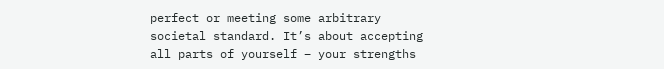perfect or meeting some arbitrary societal standard. It’s about accepting all parts of yourself – your strengths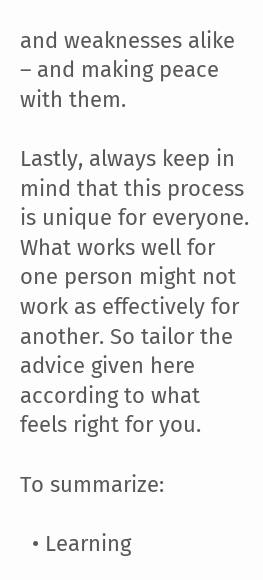and weaknesses alike – and making peace with them.

Lastly, always keep in mind that this process is unique for everyone. What works well for one person might not work as effectively for another. So tailor the advice given here according to what feels right for you.

To summarize:

  • Learning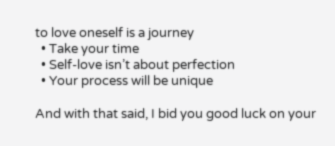to love oneself is a journey
  • Take your time
  • Self-love isn’t about perfection
  • Your process will be unique

And with that said, I bid you good luck on your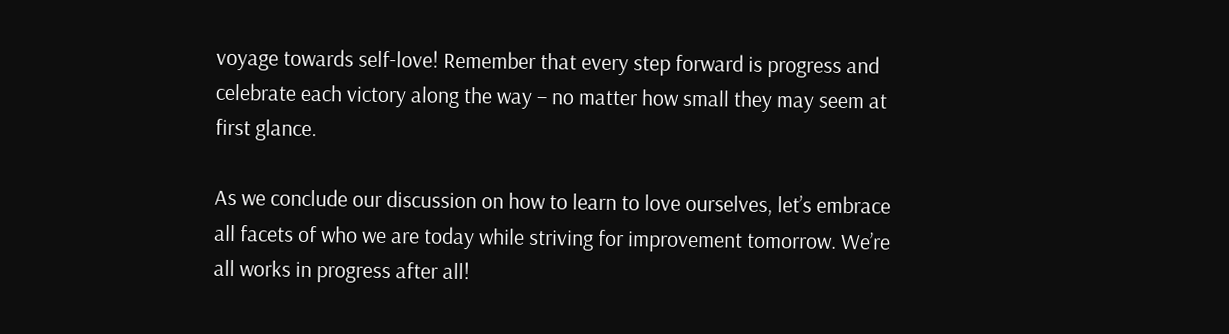voyage towards self-love! Remember that every step forward is progress and celebrate each victory along the way – no matter how small they may seem at first glance.

As we conclude our discussion on how to learn to love ourselves, let’s embrace all facets of who we are today while striving for improvement tomorrow. We’re all works in progress after all!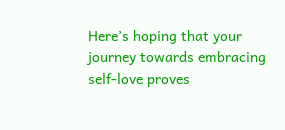Here’s hoping that your journey towards embracing self-love proves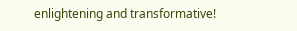enlightening and transformative!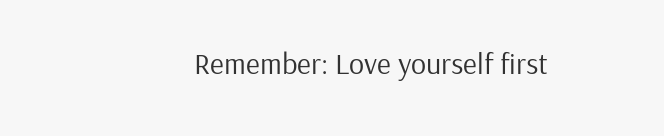Remember: Love yourself first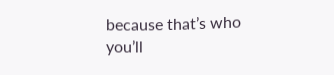because that’s who you’ll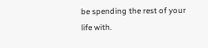be spending the rest of your life with.